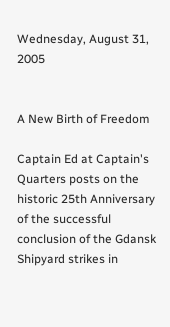Wednesday, August 31, 2005


A New Birth of Freedom

Captain Ed at Captain's Quarters posts on the historic 25th Anniversary of the successful conclusion of the Gdansk Shipyard strikes in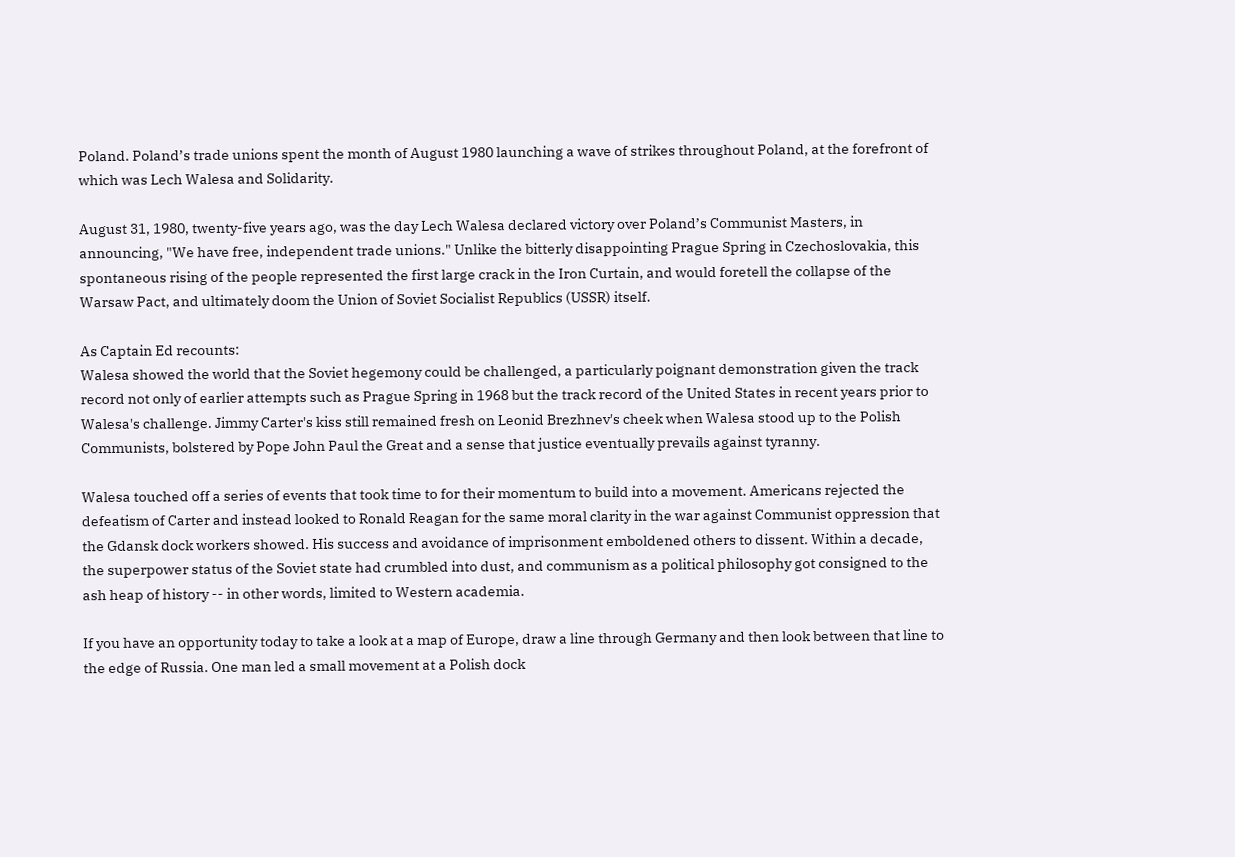Poland. Poland’s trade unions spent the month of August 1980 launching a wave of strikes throughout Poland, at the forefront of which was Lech Walesa and Solidarity.

August 31, 1980, twenty-five years ago, was the day Lech Walesa declared victory over Poland’s Communist Masters, in announcing, "We have free, independent trade unions." Unlike the bitterly disappointing Prague Spring in Czechoslovakia, this spontaneous rising of the people represented the first large crack in the Iron Curtain, and would foretell the collapse of the Warsaw Pact, and ultimately doom the Union of Soviet Socialist Republics (USSR) itself.

As Captain Ed recounts:
Walesa showed the world that the Soviet hegemony could be challenged, a particularly poignant demonstration given the track record not only of earlier attempts such as Prague Spring in 1968 but the track record of the United States in recent years prior to Walesa's challenge. Jimmy Carter's kiss still remained fresh on Leonid Brezhnev's cheek when Walesa stood up to the Polish Communists, bolstered by Pope John Paul the Great and a sense that justice eventually prevails against tyranny.

Walesa touched off a series of events that took time to for their momentum to build into a movement. Americans rejected the defeatism of Carter and instead looked to Ronald Reagan for the same moral clarity in the war against Communist oppression that the Gdansk dock workers showed. His success and avoidance of imprisonment emboldened others to dissent. Within a decade, the superpower status of the Soviet state had crumbled into dust, and communism as a political philosophy got consigned to the ash heap of history -- in other words, limited to Western academia.

If you have an opportunity today to take a look at a map of Europe, draw a line through Germany and then look between that line to the edge of Russia. One man led a small movement at a Polish dock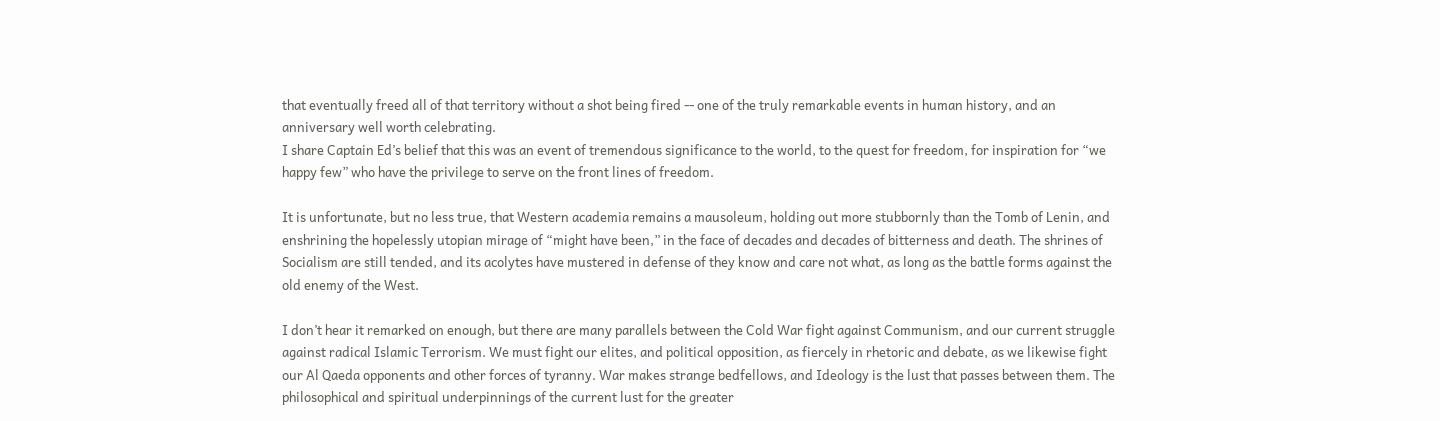that eventually freed all of that territory without a shot being fired -- one of the truly remarkable events in human history, and an anniversary well worth celebrating.
I share Captain Ed’s belief that this was an event of tremendous significance to the world, to the quest for freedom, for inspiration for “we happy few” who have the privilege to serve on the front lines of freedom.

It is unfortunate, but no less true, that Western academia remains a mausoleum, holding out more stubbornly than the Tomb of Lenin, and enshrining the hopelessly utopian mirage of “might have been,” in the face of decades and decades of bitterness and death. The shrines of Socialism are still tended, and its acolytes have mustered in defense of they know and care not what, as long as the battle forms against the old enemy of the West.

I don’t hear it remarked on enough, but there are many parallels between the Cold War fight against Communism, and our current struggle against radical Islamic Terrorism. We must fight our elites, and political opposition, as fiercely in rhetoric and debate, as we likewise fight our Al Qaeda opponents and other forces of tyranny. War makes strange bedfellows, and Ideology is the lust that passes between them. The philosophical and spiritual underpinnings of the current lust for the greater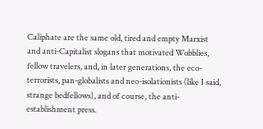Caliphate are the same old, tired and empty Marxist and anti-Capitalist slogans that motivated Wobblies, fellow travelers, and, in later generations, the eco-terrorists, pan-globalists and neo-isolationists (like I said, strange bedfellows), and of course, the anti-establishment press.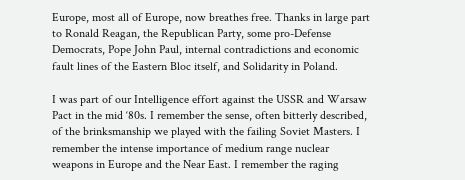Europe, most all of Europe, now breathes free. Thanks in large part to Ronald Reagan, the Republican Party, some pro-Defense Democrats, Pope John Paul, internal contradictions and economic fault lines of the Eastern Bloc itself, and Solidarity in Poland.

I was part of our Intelligence effort against the USSR and Warsaw Pact in the mid ‘80s. I remember the sense, often bitterly described, of the brinksmanship we played with the failing Soviet Masters. I remember the intense importance of medium range nuclear weapons in Europe and the Near East. I remember the raging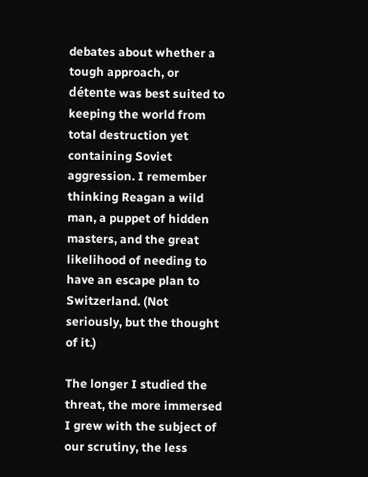debates about whether a tough approach, or détente was best suited to keeping the world from total destruction yet containing Soviet aggression. I remember thinking Reagan a wild man, a puppet of hidden masters, and the great likelihood of needing to have an escape plan to Switzerland. (Not seriously, but the thought of it.)

The longer I studied the threat, the more immersed I grew with the subject of our scrutiny, the less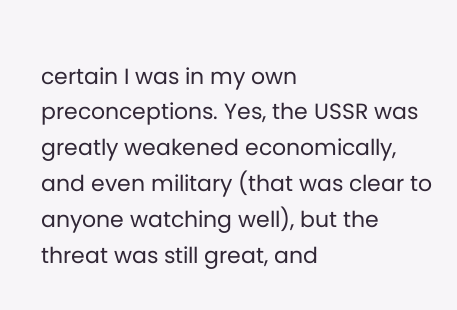certain I was in my own preconceptions. Yes, the USSR was greatly weakened economically, and even military (that was clear to anyone watching well), but the threat was still great, and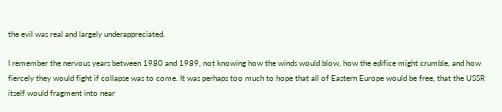the evil was real and largely underappreciated.

I remember the nervous years between 1980 and 1989, not knowing how the winds would blow, how the edifice might crumble, and how fiercely they would fight if collapse was to come. It was perhaps too much to hope that all of Eastern Europe would be free, that the USSR itself would fragment into near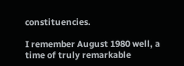constituencies.

I remember August 1980 well, a time of truly remarkable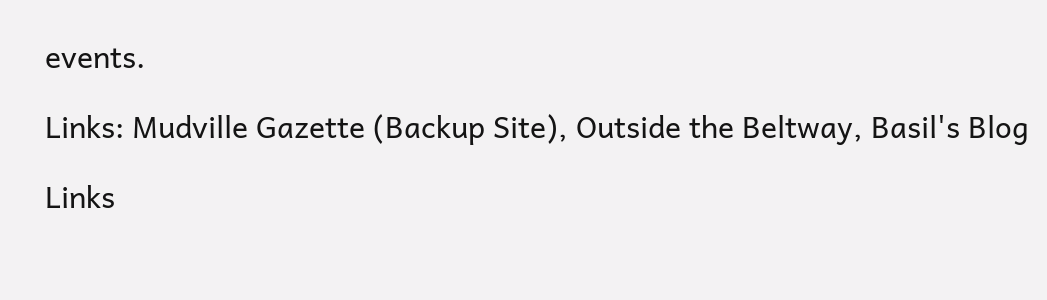events.

Links: Mudville Gazette (Backup Site), Outside the Beltway, Basil's Blog

Links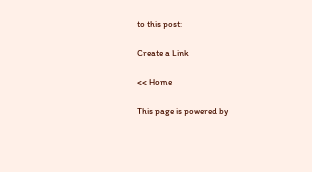to this post:

Create a Link

<< Home

This page is powered by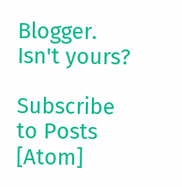Blogger. Isn't yours?

Subscribe to Posts [Atom]